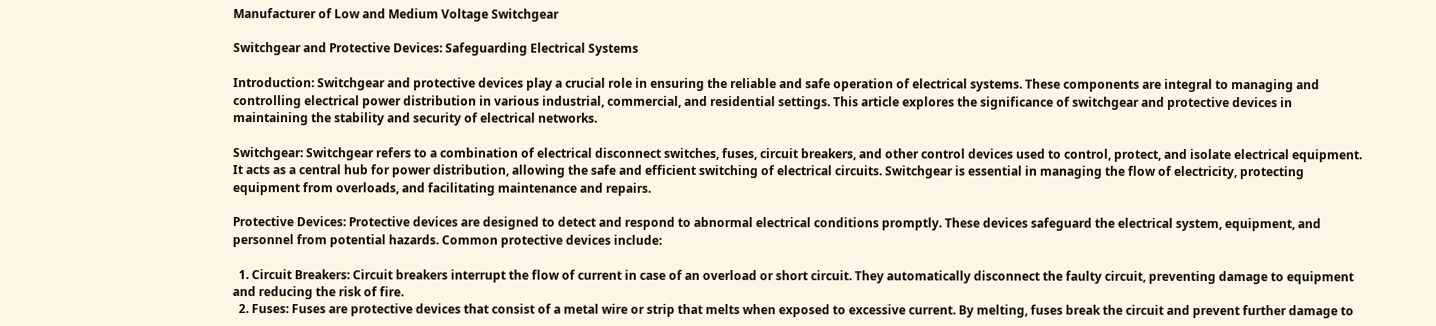Manufacturer of Low and Medium Voltage Switchgear

Switchgear and Protective Devices: Safeguarding Electrical Systems

Introduction: Switchgear and protective devices play a crucial role in ensuring the reliable and safe operation of electrical systems. These components are integral to managing and controlling electrical power distribution in various industrial, commercial, and residential settings. This article explores the significance of switchgear and protective devices in maintaining the stability and security of electrical networks.

Switchgear: Switchgear refers to a combination of electrical disconnect switches, fuses, circuit breakers, and other control devices used to control, protect, and isolate electrical equipment. It acts as a central hub for power distribution, allowing the safe and efficient switching of electrical circuits. Switchgear is essential in managing the flow of electricity, protecting equipment from overloads, and facilitating maintenance and repairs.

Protective Devices: Protective devices are designed to detect and respond to abnormal electrical conditions promptly. These devices safeguard the electrical system, equipment, and personnel from potential hazards. Common protective devices include:

  1. Circuit Breakers: Circuit breakers interrupt the flow of current in case of an overload or short circuit. They automatically disconnect the faulty circuit, preventing damage to equipment and reducing the risk of fire.
  2. Fuses: Fuses are protective devices that consist of a metal wire or strip that melts when exposed to excessive current. By melting, fuses break the circuit and prevent further damage to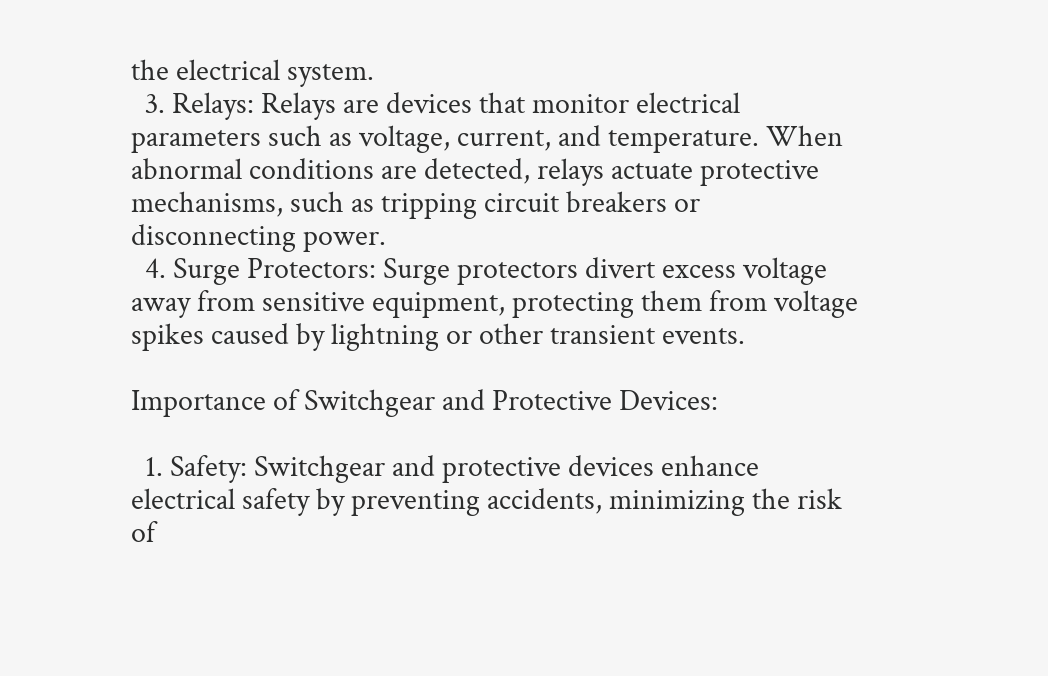the electrical system.
  3. Relays: Relays are devices that monitor electrical parameters such as voltage, current, and temperature. When abnormal conditions are detected, relays actuate protective mechanisms, such as tripping circuit breakers or disconnecting power.
  4. Surge Protectors: Surge protectors divert excess voltage away from sensitive equipment, protecting them from voltage spikes caused by lightning or other transient events.

Importance of Switchgear and Protective Devices:

  1. Safety: Switchgear and protective devices enhance electrical safety by preventing accidents, minimizing the risk of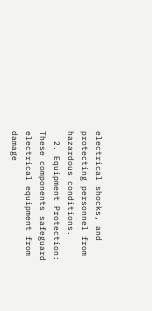electrical shocks, and protecting personnel from hazardous conditions.
  2. Equipment Protection: These components safeguard electrical equipment from damage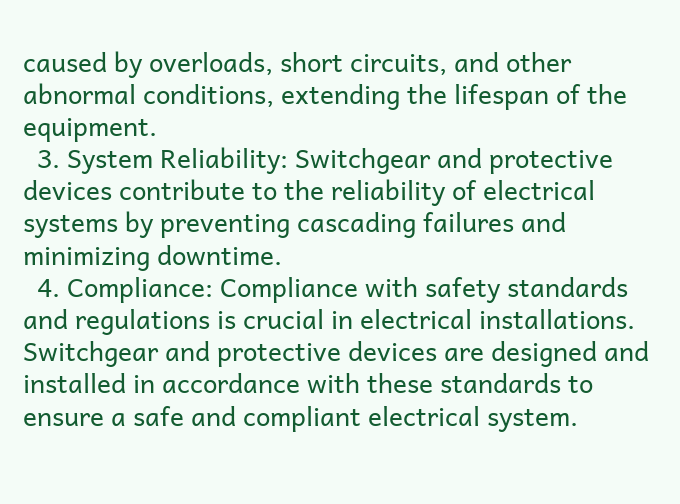caused by overloads, short circuits, and other abnormal conditions, extending the lifespan of the equipment.
  3. System Reliability: Switchgear and protective devices contribute to the reliability of electrical systems by preventing cascading failures and minimizing downtime.
  4. Compliance: Compliance with safety standards and regulations is crucial in electrical installations. Switchgear and protective devices are designed and installed in accordance with these standards to ensure a safe and compliant electrical system.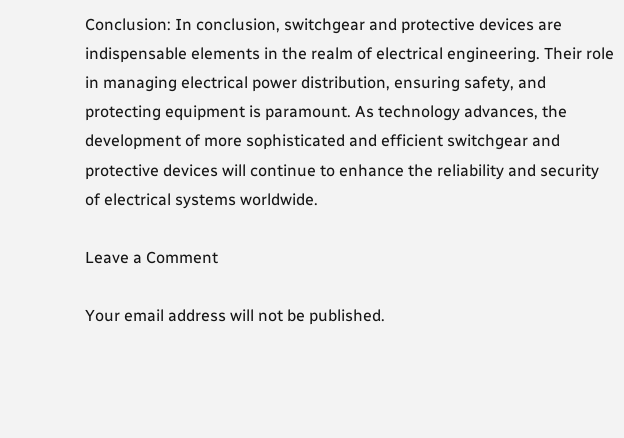Conclusion: In conclusion, switchgear and protective devices are indispensable elements in the realm of electrical engineering. Their role in managing electrical power distribution, ensuring safety, and protecting equipment is paramount. As technology advances, the development of more sophisticated and efficient switchgear and protective devices will continue to enhance the reliability and security of electrical systems worldwide.

Leave a Comment

Your email address will not be published.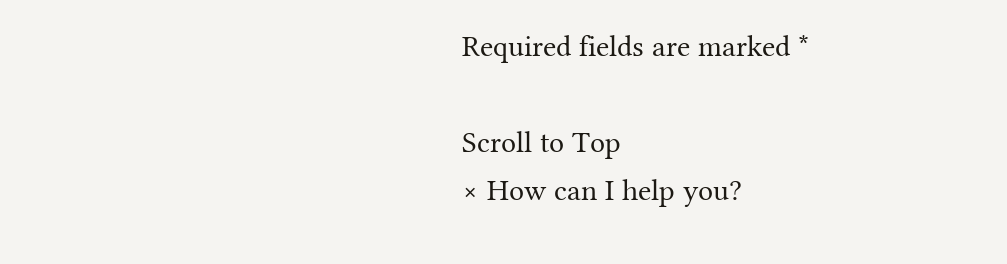Required fields are marked *

Scroll to Top
× How can I help you?